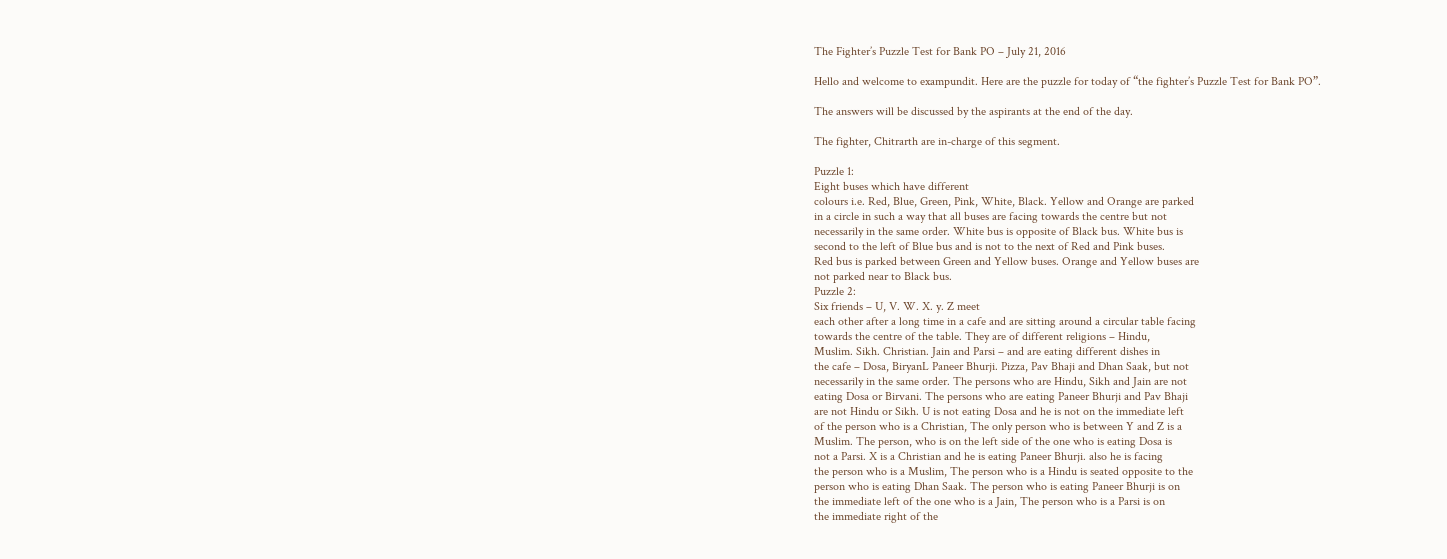The Fighter’s Puzzle Test for Bank PO – July 21, 2016

Hello and welcome to exampundit. Here are the puzzle for today of “the fighter’s Puzzle Test for Bank PO”.

The answers will be discussed by the aspirants at the end of the day.

The fighter, Chitrarth are in-charge of this segment.

Puzzle 1:
Eight buses which have different
colours i.e. Red, Blue, Green, Pink, White, Black. Yellow and Orange are parked
in a circle in such a way that all buses are facing towards the centre but not
necessarily in the same order. White bus is opposite of Black bus. White bus is
second to the left of Blue bus and is not to the next of Red and Pink buses.
Red bus is parked between Green and Yellow buses. Orange and Yellow buses are
not parked near to Black bus.
Puzzle 2:
Six friends – U, V. W. X. y. Z meet
each other after a long time in a cafe and are sitting around a circular table facing
towards the centre of the table. They are of different religions – Hindu,
Muslim. Sikh. Christian. Jain and Parsi – and are eating different dishes in
the cafe – Dosa, BiryanL Paneer Bhurji. Pizza, Pav Bhaji and Dhan Saak, but not
necessarily in the same order. The persons who are Hindu, Sikh and Jain are not
eating Dosa or Birvani. The persons who are eating Paneer Bhurji and Pav Bhaji
are not Hindu or Sikh. U is not eating Dosa and he is not on the immediate left
of the person who is a Christian, The only person who is between Y and Z is a
Muslim. The person, who is on the left side of the one who is eating Dosa is
not a Parsi. X is a Christian and he is eating Paneer Bhurji. also he is facing
the person who is a Muslim, The person who is a Hindu is seated opposite to the
person who is eating Dhan Saak. The person who is eating Paneer Bhurji is on
the immediate left of the one who is a Jain, The person who is a Parsi is on
the immediate right of the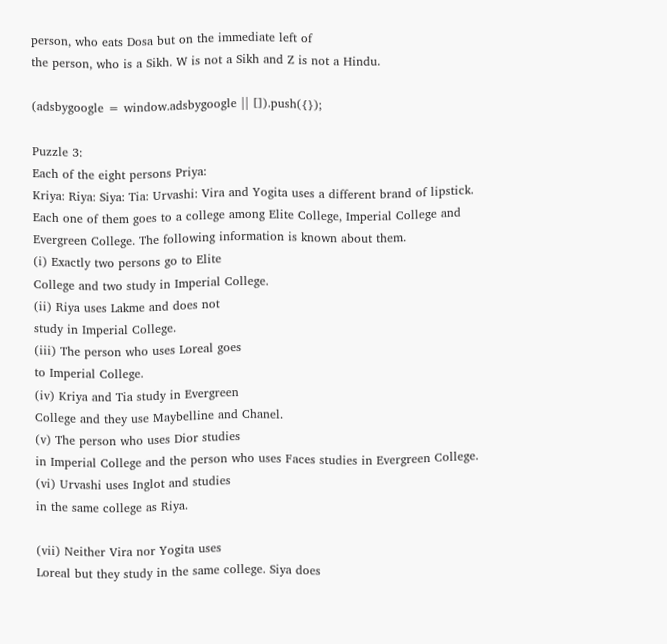person, who eats Dosa but on the immediate left of
the person, who is a Sikh. W is not a Sikh and Z is not a Hindu.

(adsbygoogle = window.adsbygoogle || []).push({});

Puzzle 3:
Each of the eight persons Priya:
Kriya: Riya: Siya: Tia: Urvashi: Vira and Yogita uses a different brand of lipstick.
Each one of them goes to a college among Elite College, Imperial College and
Evergreen College. The following information is known about them.
(i) Exactly two persons go to Elite
College and two study in Imperial College.
(ii) Riya uses Lakme and does not
study in Imperial College.
(iii) The person who uses Loreal goes
to Imperial College.
(iv) Kriya and Tia study in Evergreen
College and they use Maybelline and Chanel.
(v) The person who uses Dior studies
in Imperial College and the person who uses Faces studies in Evergreen College.
(vi) Urvashi uses Inglot and studies
in the same college as Riya.

(vii) Neither Vira nor Yogita uses
Loreal but they study in the same college. Siya does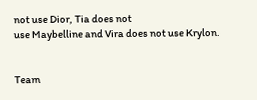not use Dior, Tia does not
use Maybelline and Vira does not use Krylon.


Team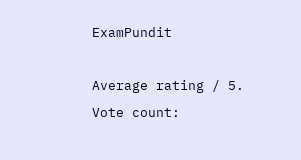ExamPundit

Average rating / 5. Vote count: